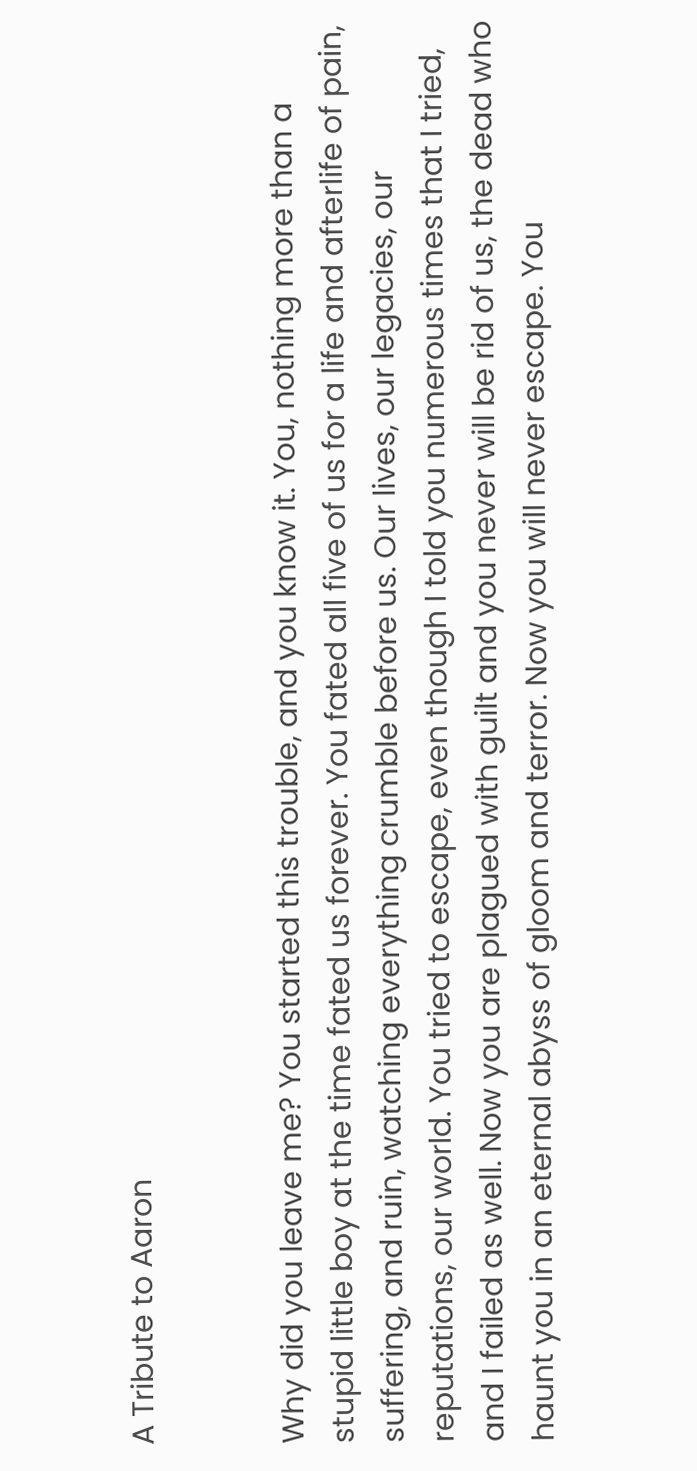A Tribute to Aaron


Why did you leave me? You started this trouble, and you know it. You, nothing more than a stupid little boy at the time fated us forever. You fated all five of us for a life and afterlife of pain, suffering, and ruin, watching everything crumble before us. Our lives, our legacies, our reputations, our world. You tried to escape, even though I told you numerous times that I tried, and I failed as well. Now you are plagued with guilt and you never will be rid of us, the dead who haunt you in an eternal abyss of gloom and terror. Now you will never escape. You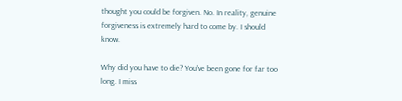thought you could be forgiven. No. In reality, genuine forgiveness is extremely hard to come by. I should know.

Why did you have to die? You've been gone for far too long. I miss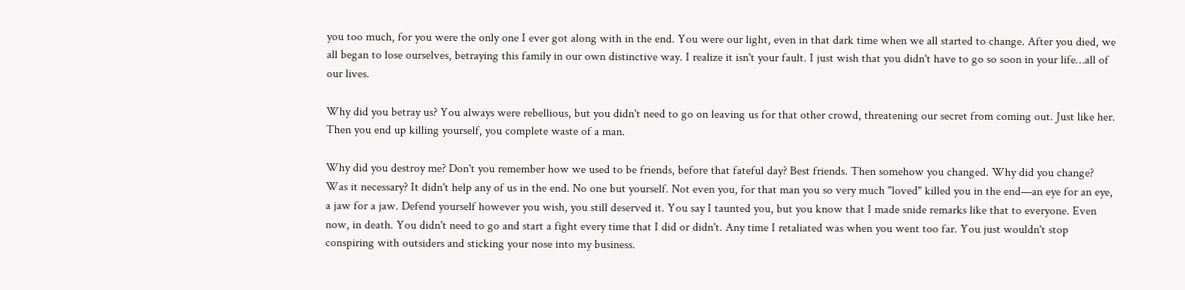you too much, for you were the only one I ever got along with in the end. You were our light, even in that dark time when we all started to change. After you died, we all began to lose ourselves, betraying this family in our own distinctive way. I realize it isn't your fault. I just wish that you didn't have to go so soon in your life…all of our lives.

Why did you betray us? You always were rebellious, but you didn't need to go on leaving us for that other crowd, threatening our secret from coming out. Just like her. Then you end up killing yourself, you complete waste of a man.

Why did you destroy me? Don't you remember how we used to be friends, before that fateful day? Best friends. Then somehow you changed. Why did you change? Was it necessary? It didn't help any of us in the end. No one but yourself. Not even you, for that man you so very much "loved" killed you in the end—an eye for an eye, a jaw for a jaw. Defend yourself however you wish, you still deserved it. You say I taunted you, but you know that I made snide remarks like that to everyone. Even now, in death. You didn't need to go and start a fight every time that I did or didn't. Any time I retaliated was when you went too far. You just wouldn't stop conspiring with outsiders and sticking your nose into my business.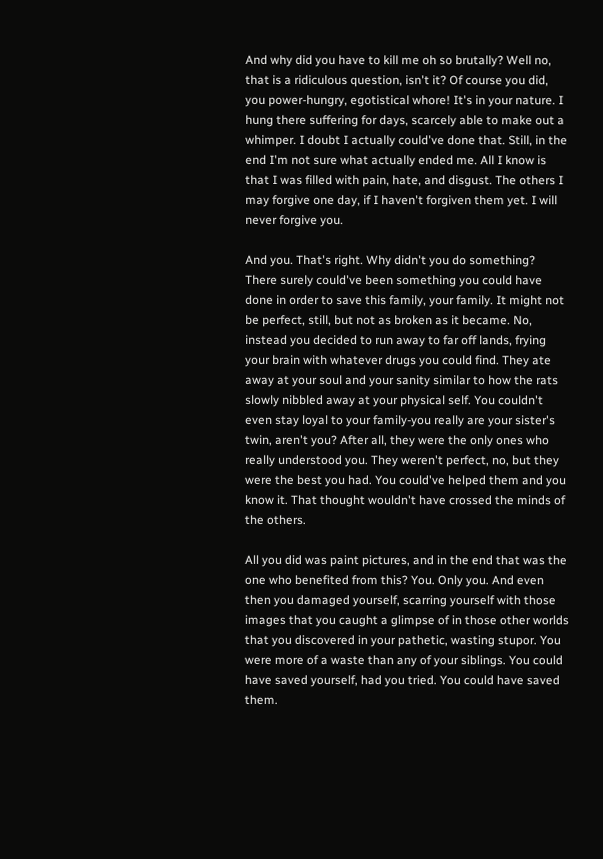And why did you have to kill me oh so brutally? Well no, that is a ridiculous question, isn't it? Of course you did, you power-hungry, egotistical whore! It's in your nature. I hung there suffering for days, scarcely able to make out a whimper. I doubt I actually could've done that. Still, in the end I'm not sure what actually ended me. All I know is that I was filled with pain, hate, and disgust. The others I may forgive one day, if I haven't forgiven them yet. I will never forgive you.

And you. That's right. Why didn't you do something? There surely could've been something you could have done in order to save this family, your family. It might not be perfect, still, but not as broken as it became. No, instead you decided to run away to far off lands, frying your brain with whatever drugs you could find. They ate away at your soul and your sanity similar to how the rats slowly nibbled away at your physical self. You couldn't even stay loyal to your family-you really are your sister's twin, aren't you? After all, they were the only ones who really understood you. They weren't perfect, no, but they were the best you had. You could've helped them and you know it. That thought wouldn't have crossed the minds of the others.

All you did was paint pictures, and in the end that was the one who benefited from this? You. Only you. And even then you damaged yourself, scarring yourself with those images that you caught a glimpse of in those other worlds that you discovered in your pathetic, wasting stupor. You were more of a waste than any of your siblings. You could have saved yourself, had you tried. You could have saved them.